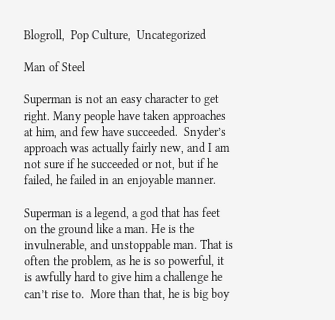Blogroll,  Pop Culture,  Uncategorized

Man of Steel

Superman is not an easy character to get right. Many people have taken approaches at him, and few have succeeded.  Snyder’s approach was actually fairly new, and I am not sure if he succeeded or not, but if he failed, he failed in an enjoyable manner.

Superman is a legend, a god that has feet on the ground like a man. He is the invulnerable, and unstoppable man. That is often the problem, as he is so powerful, it is awfully hard to give him a challenge he can’t rise to.  More than that, he is big boy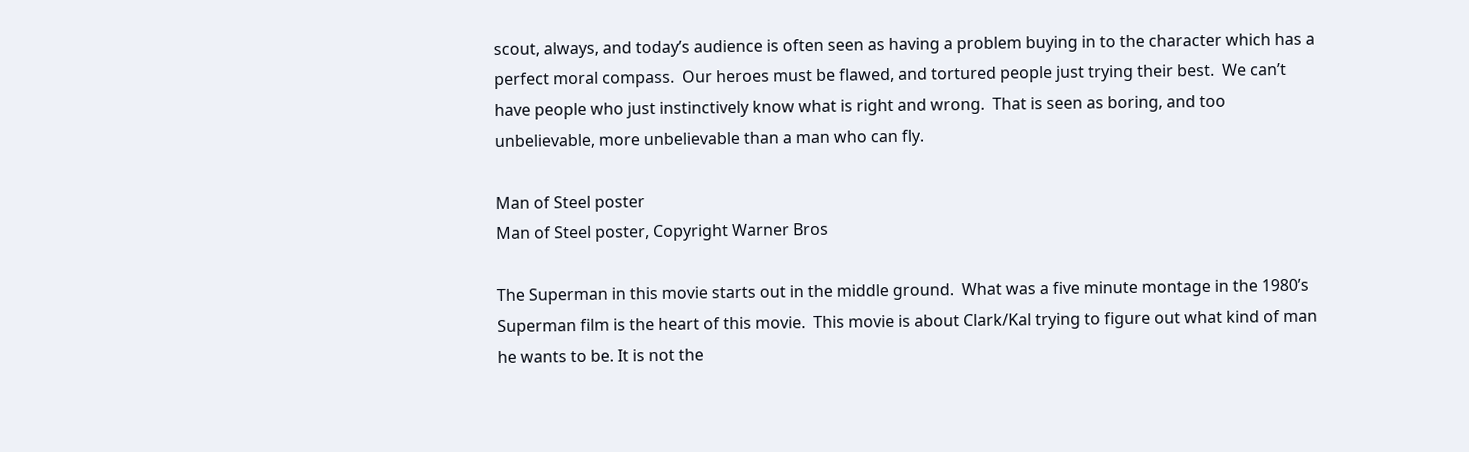scout, always, and today’s audience is often seen as having a problem buying in to the character which has a perfect moral compass.  Our heroes must be flawed, and tortured people just trying their best.  We can’t have people who just instinctively know what is right and wrong.  That is seen as boring, and too unbelievable, more unbelievable than a man who can fly.

Man of Steel poster
Man of Steel poster, Copyright Warner Bros

The Superman in this movie starts out in the middle ground.  What was a five minute montage in the 1980’s Superman film is the heart of this movie.  This movie is about Clark/Kal trying to figure out what kind of man he wants to be. It is not the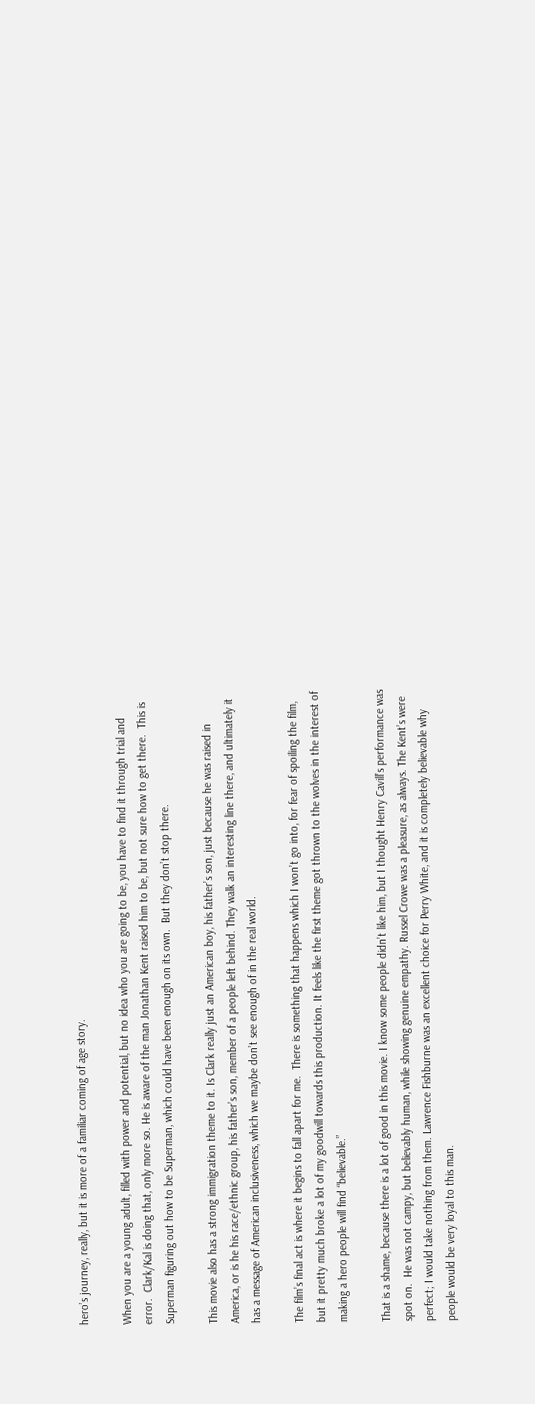hero’s journey, really, but it is more of a familiar coming of age story.

When you are a young adult, filled with power and potential, but no idea who you are going to be, you have to find it through trial and error.  Clark/Kal is doing that, only more so. He is aware of the man Jonathan Kent raised him to be, but not sure how to get there.  This is Superman figuring out how to be Superman, which could have been enough on its own.  But they don’t stop there.

This movie also has a strong immigration theme to it. Is Clark really just an American boy, his father’s son, just because he was raised in America, or is he his race/ethnic group, his father’s son, member of a people left behind. They walk an interesting line there, and ultimately it has a message of American inclusiveness, which we maybe don’t see enough of in the real world.

The film’s final act is where it begins to fall apart for me.  There is something that happens which I won’t go into, for fear of spoiling the film, but it pretty much broke a lot of my goodwill towards this production. It feels like the first theme got thrown to the wolves in the interest of making a hero people will find “believable.”

That is a shame, because there is a lot of good in this movie. I know some people didn’t like him, but I thought Henry Cavill’s performance was spot on.  He was not campy, but believably human, while showing genuine empathy. Russel Crowe was a pleasure, as always. The Kent’s were perfect; I would take nothing from them. Lawrence Fishburne was an excellent choice for Perry White, and it is completely believable why people would be very loyal to this man.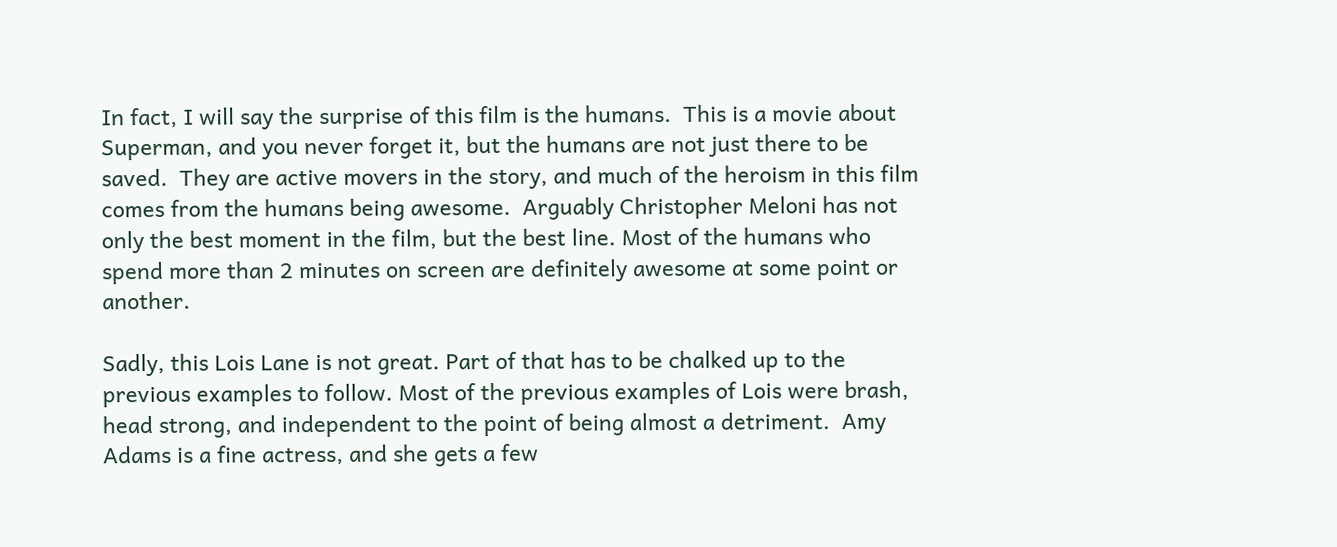In fact, I will say the surprise of this film is the humans.  This is a movie about Superman, and you never forget it, but the humans are not just there to be saved.  They are active movers in the story, and much of the heroism in this film comes from the humans being awesome.  Arguably Christopher Meloni has not only the best moment in the film, but the best line. Most of the humans who spend more than 2 minutes on screen are definitely awesome at some point or another.

Sadly, this Lois Lane is not great. Part of that has to be chalked up to the previous examples to follow. Most of the previous examples of Lois were brash, head strong, and independent to the point of being almost a detriment.  Amy Adams is a fine actress, and she gets a few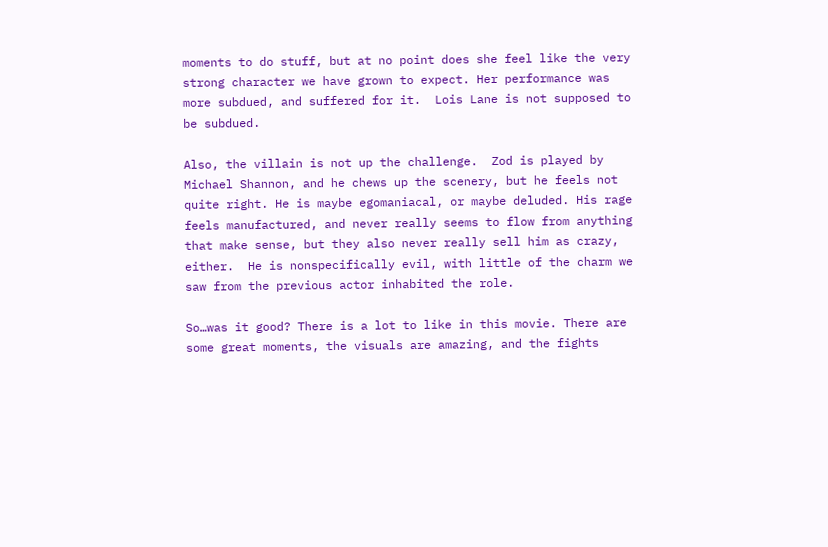moments to do stuff, but at no point does she feel like the very strong character we have grown to expect. Her performance was more subdued, and suffered for it.  Lois Lane is not supposed to be subdued.

Also, the villain is not up the challenge.  Zod is played by Michael Shannon, and he chews up the scenery, but he feels not quite right. He is maybe egomaniacal, or maybe deluded. His rage feels manufactured, and never really seems to flow from anything that make sense, but they also never really sell him as crazy, either.  He is nonspecifically evil, with little of the charm we saw from the previous actor inhabited the role.

So…was it good? There is a lot to like in this movie. There are some great moments, the visuals are amazing, and the fights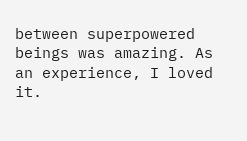between superpowered beings was amazing. As an experience, I loved it.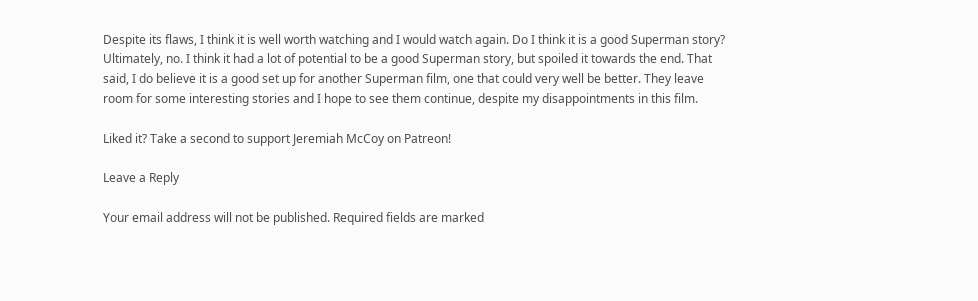Despite its flaws, I think it is well worth watching and I would watch again. Do I think it is a good Superman story?  Ultimately, no. I think it had a lot of potential to be a good Superman story, but spoiled it towards the end. That said, I do believe it is a good set up for another Superman film, one that could very well be better. They leave room for some interesting stories and I hope to see them continue, despite my disappointments in this film.

Liked it? Take a second to support Jeremiah McCoy on Patreon!

Leave a Reply

Your email address will not be published. Required fields are marked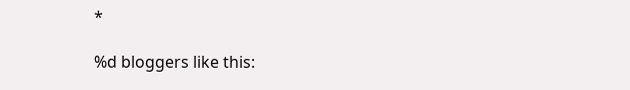*

%d bloggers like this: